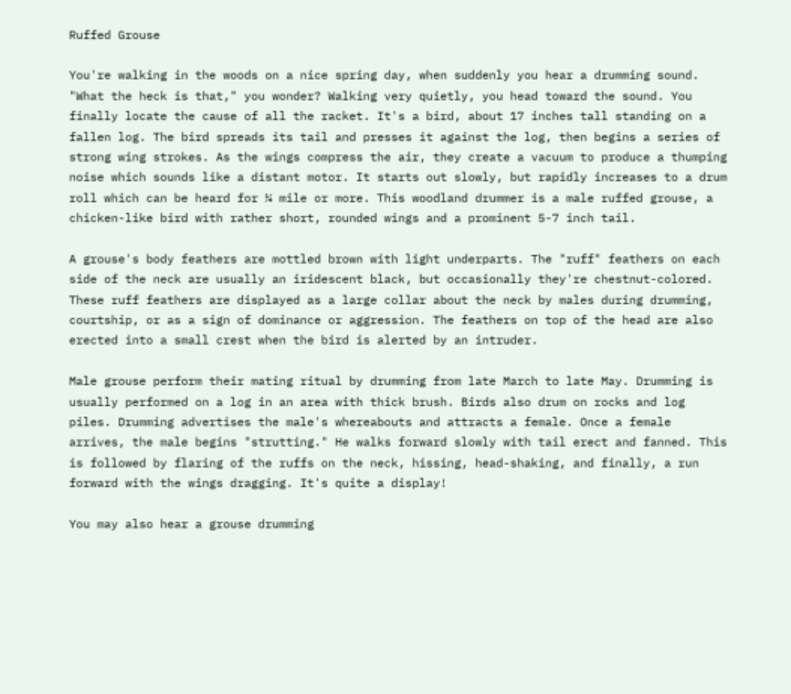Ruffed Grouse

You're walking in the woods on a nice spring day, when suddenly you hear a drumming sound. "What the heck is that," you wonder? Walking very quietly, you head toward the sound. You finally locate the cause of all the racket. It's a bird, about 17 inches tall standing on a fallen log. The bird spreads its tail and presses it against the log, then begins a series of strong wing strokes. As the wings compress the air, they create a vacuum to produce a thumping noise which sounds like a distant motor. It starts out slowly, but rapidly increases to a drum roll which can be heard for ¼ mile or more. This woodland drummer is a male ruffed grouse, a chicken-like bird with rather short, rounded wings and a prominent 5-7 inch tail.

A grouse's body feathers are mottled brown with light underparts. The "ruff" feathers on each side of the neck are usually an iridescent black, but occasionally they're chestnut-colored. These ruff feathers are displayed as a large collar about the neck by males during drumming, courtship, or as a sign of dominance or aggression. The feathers on top of the head are also erected into a small crest when the bird is alerted by an intruder.

Male grouse perform their mating ritual by drumming from late March to late May. Drumming is usually performed on a log in an area with thick brush. Birds also drum on rocks and log piles. Drumming advertises the male's whereabouts and attracts a female. Once a female arrives, the male begins "strutting." He walks forward slowly with tail erect and fanned. This is followed by flaring of the ruffs on the neck, hissing, head-shaking, and finally, a run forward with the wings dragging. It's quite a display!

You may also hear a grouse drumming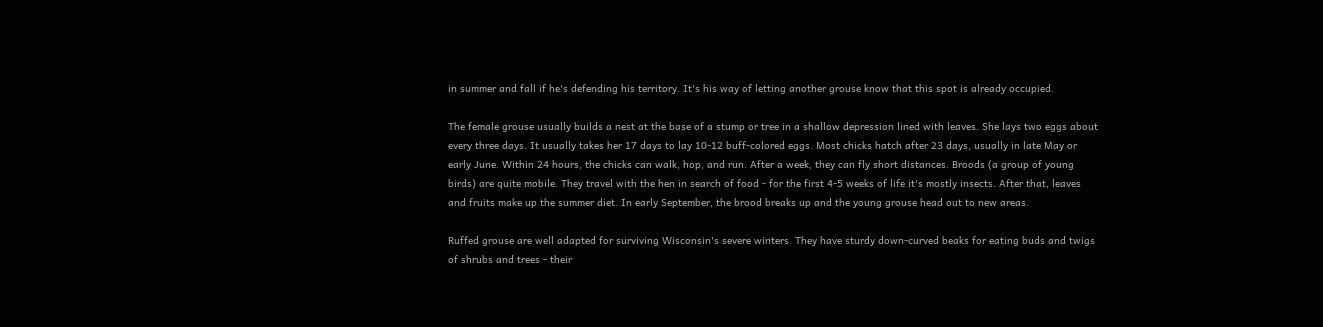in summer and fall if he's defending his territory. It's his way of letting another grouse know that this spot is already occupied.

The female grouse usually builds a nest at the base of a stump or tree in a shallow depression lined with leaves. She lays two eggs about every three days. It usually takes her 17 days to lay 10-12 buff-colored eggs. Most chicks hatch after 23 days, usually in late May or early June. Within 24 hours, the chicks can walk, hop, and run. After a week, they can fly short distances. Broods (a group of young birds) are quite mobile. They travel with the hen in search of food - for the first 4-5 weeks of life it's mostly insects. After that, leaves and fruits make up the summer diet. In early September, the brood breaks up and the young grouse head out to new areas.

Ruffed grouse are well adapted for surviving Wisconsin's severe winters. They have sturdy down-curved beaks for eating buds and twigs of shrubs and trees - their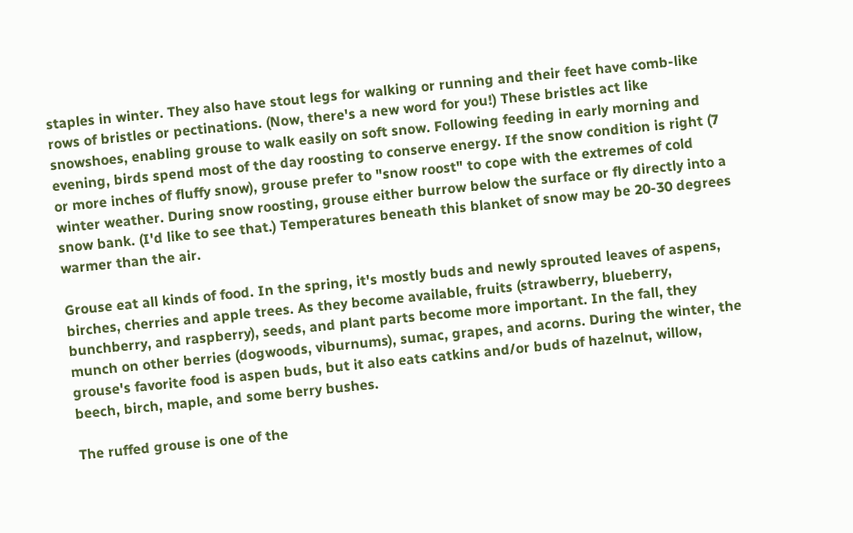staples in winter. They also have stout legs for walking or running and their feet have comb-like rows of bristles or pectinations. (Now, there's a new word for you!) These bristles act like snowshoes, enabling grouse to walk easily on soft snow. Following feeding in early morning and evening, birds spend most of the day roosting to conserve energy. If the snow condition is right (7 or more inches of fluffy snow), grouse prefer to "snow roost" to cope with the extremes of cold winter weather. During snow roosting, grouse either burrow below the surface or fly directly into a snow bank. (I'd like to see that.) Temperatures beneath this blanket of snow may be 20-30 degrees warmer than the air.

Grouse eat all kinds of food. In the spring, it's mostly buds and newly sprouted leaves of aspens, birches, cherries and apple trees. As they become available, fruits (strawberry, blueberry, bunchberry, and raspberry), seeds, and plant parts become more important. In the fall, they munch on other berries (dogwoods, viburnums), sumac, grapes, and acorns. During the winter, the grouse's favorite food is aspen buds, but it also eats catkins and/or buds of hazelnut, willow, beech, birch, maple, and some berry bushes.

The ruffed grouse is one of the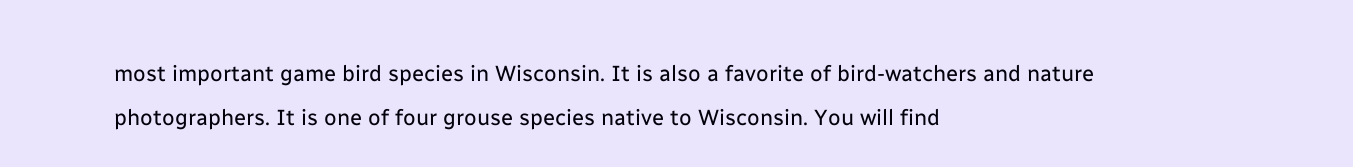most important game bird species in Wisconsin. It is also a favorite of bird-watchers and nature photographers. It is one of four grouse species native to Wisconsin. You will find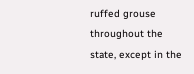ruffed grouse throughout the state, except in the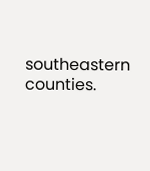southeastern counties.